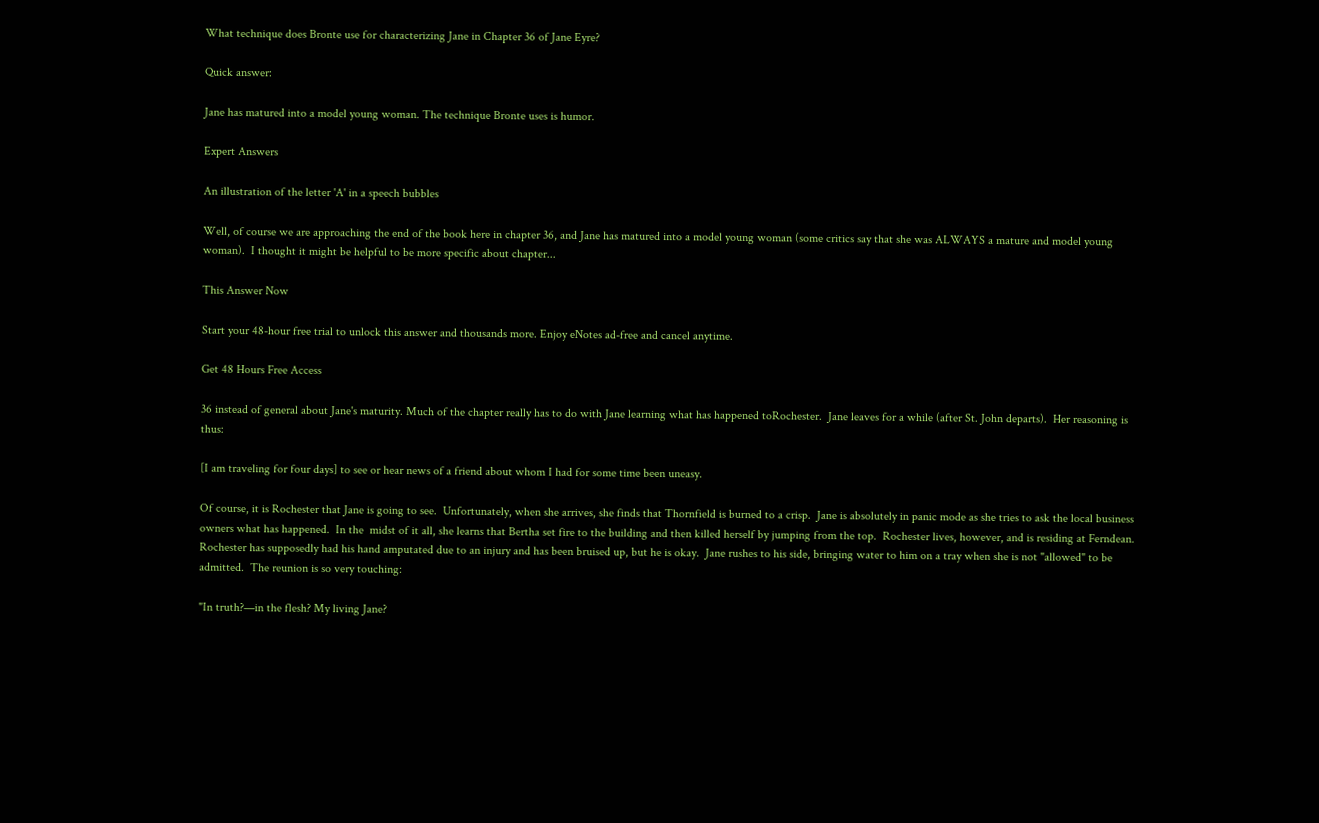What technique does Bronte use for characterizing Jane in Chapter 36 of Jane Eyre?

Quick answer:

Jane has matured into a model young woman. The technique Bronte uses is humor.

Expert Answers

An illustration of the letter 'A' in a speech bubbles

Well, of course we are approaching the end of the book here in chapter 36, and Jane has matured into a model young woman (some critics say that she was ALWAYS a mature and model young woman).  I thought it might be helpful to be more specific about chapter...

This Answer Now

Start your 48-hour free trial to unlock this answer and thousands more. Enjoy eNotes ad-free and cancel anytime.

Get 48 Hours Free Access

36 instead of general about Jane's maturity. Much of the chapter really has to do with Jane learning what has happened toRochester.  Jane leaves for a while (after St. John departs).  Her reasoning is thus:

[I am traveling for four days] to see or hear news of a friend about whom I had for some time been uneasy.

Of course, it is Rochester that Jane is going to see.  Unfortunately, when she arrives, she finds that Thornfield is burned to a crisp.  Jane is absolutely in panic mode as she tries to ask the local business owners what has happened.  In the  midst of it all, she learns that Bertha set fire to the building and then killed herself by jumping from the top.  Rochester lives, however, and is residing at Ferndean.  Rochester has supposedly had his hand amputated due to an injury and has been bruised up, but he is okay.  Jane rushes to his side, bringing water to him on a tray when she is not "allowed" to be admitted.  The reunion is so very touching:

"In truth?—in the flesh? My living Jane?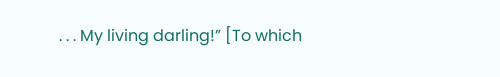. . . My living darling!” [To which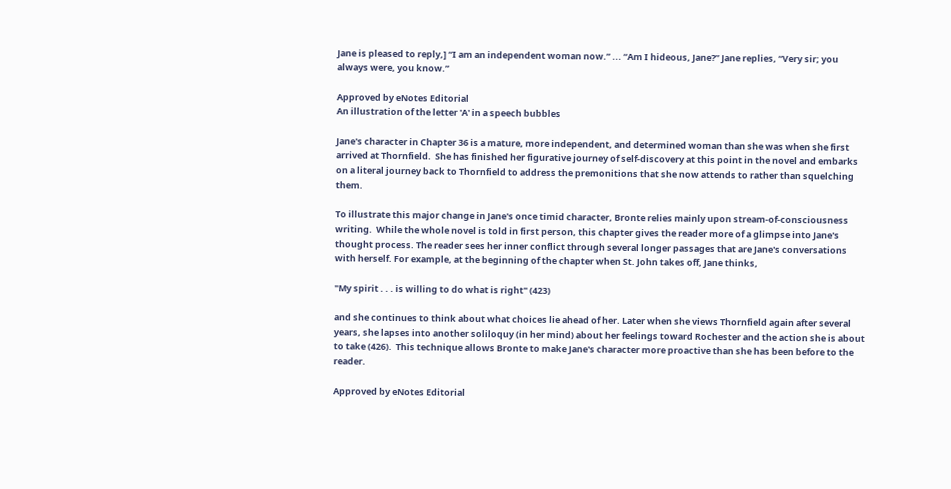Jane is pleased to reply,] “I am an independent woman now.” ... “Am I hideous, Jane?” Jane replies, “Very sir; you always were, you know.”

Approved by eNotes Editorial
An illustration of the letter 'A' in a speech bubbles

Jane's character in Chapter 36 is a mature, more independent, and determined woman than she was when she first arrived at Thornfield.  She has finished her figurative journey of self-discovery at this point in the novel and embarks on a literal journey back to Thornfield to address the premonitions that she now attends to rather than squelching them.

To illustrate this major change in Jane's once timid character, Bronte relies mainly upon stream-of-consciousness writing.  While the whole novel is told in first person, this chapter gives the reader more of a glimpse into Jane's thought process. The reader sees her inner conflict through several longer passages that are Jane's conversations with herself. For example, at the beginning of the chapter when St. John takes off, Jane thinks,

"My spirit . . . is willing to do what is right" (423)

and she continues to think about what choices lie ahead of her. Later when she views Thornfield again after several years, she lapses into another soliloquy (in her mind) about her feelings toward Rochester and the action she is about to take (426).  This technique allows Bronte to make Jane's character more proactive than she has been before to the reader.

Approved by eNotes Editorial